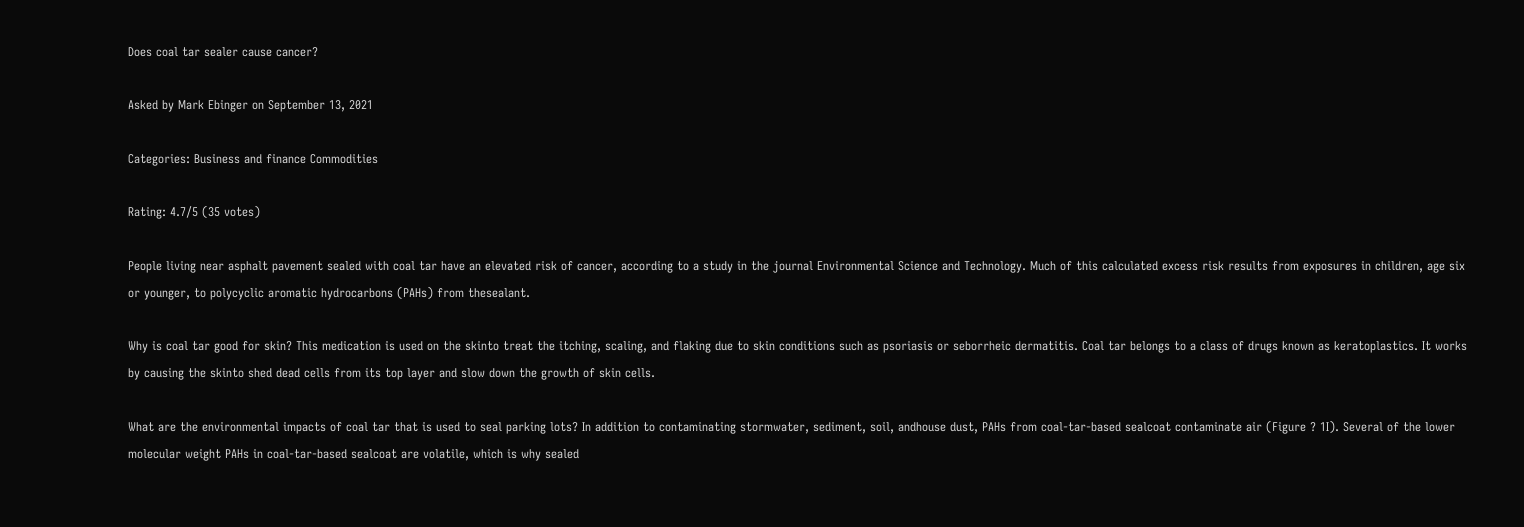Does coal tar sealer cause cancer?

Asked by Mark Ebinger on September 13, 2021

Categories: Business and finance Commodities

Rating: 4.7/5 (35 votes)

People living near asphalt pavement sealed with coal tar have an elevated risk of cancer, according to a study in the journal Environmental Science and Technology. Much of this calculated excess risk results from exposures in children, age six or younger, to polycyclic aromatic hydrocarbons (PAHs) from thesealant.

Why is coal tar good for skin? This medication is used on the skinto treat the itching, scaling, and flaking due to skin conditions such as psoriasis or seborrheic dermatitis. Coal tar belongs to a class of drugs known as keratoplastics. It works by causing the skinto shed dead cells from its top layer and slow down the growth of skin cells.

What are the environmental impacts of coal tar that is used to seal parking lots? In addition to contaminating stormwater, sediment, soil, andhouse dust, PAHs from coal-tar-based sealcoat contaminate air (Figure ? 1I). Several of the lower molecular weight PAHs in coal-tar-based sealcoat are volatile, which is why sealed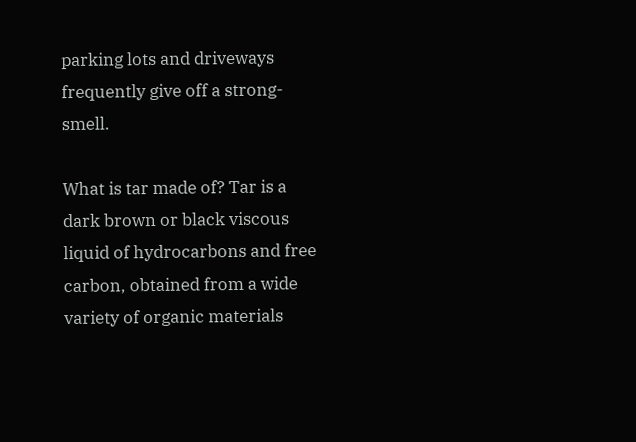parking lots and driveways frequently give off a strong-smell.

What is tar made of? Tar is a dark brown or black viscous liquid of hydrocarbons and free carbon, obtained from a wide variety of organic materials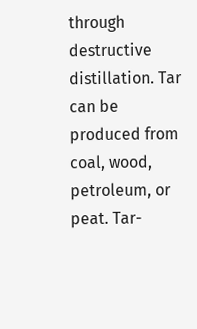through destructive distillation. Tar can be produced from coal, wood, petroleum, or peat. Tar-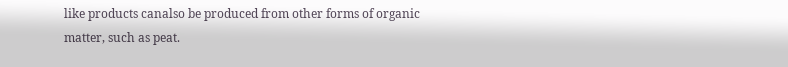like products canalso be produced from other forms of organic matter, such as peat.